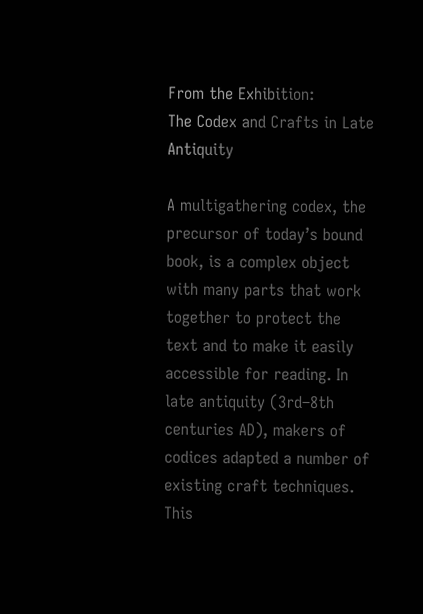From the Exhibition:
The Codex and Crafts in Late Antiquity

A multigathering codex, the precursor of today’s bound book, is a complex object with many parts that work together to protect the text and to make it easily accessible for reading. In late antiquity (3rd–8th centuries AD), makers of codices adapted a number of existing craft techniques. This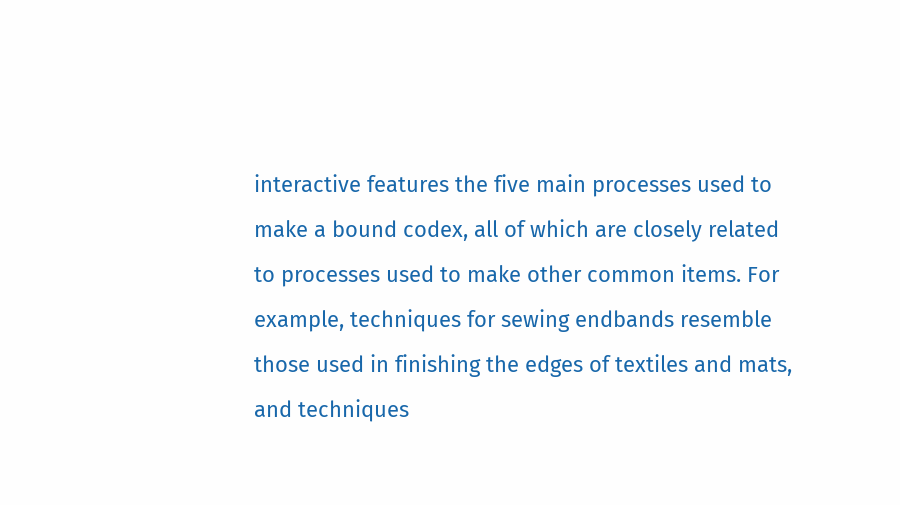interactive features the five main processes used to make a bound codex, all of which are closely related to processes used to make other common items. For example, techniques for sewing endbands resemble those used in finishing the edges of textiles and mats, and techniques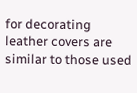for decorating leather covers are similar to those used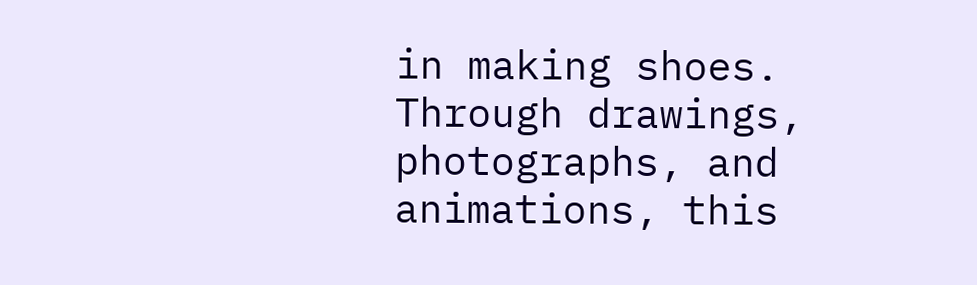in making shoes. Through drawings, photographs, and animations, this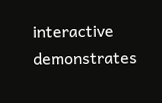interactive demonstrates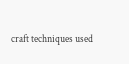craft techniques used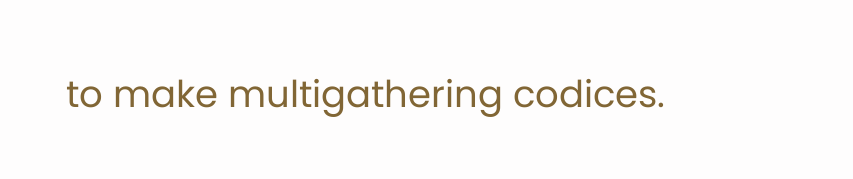to make multigathering codices.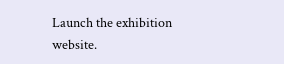Launch the exhibition website.